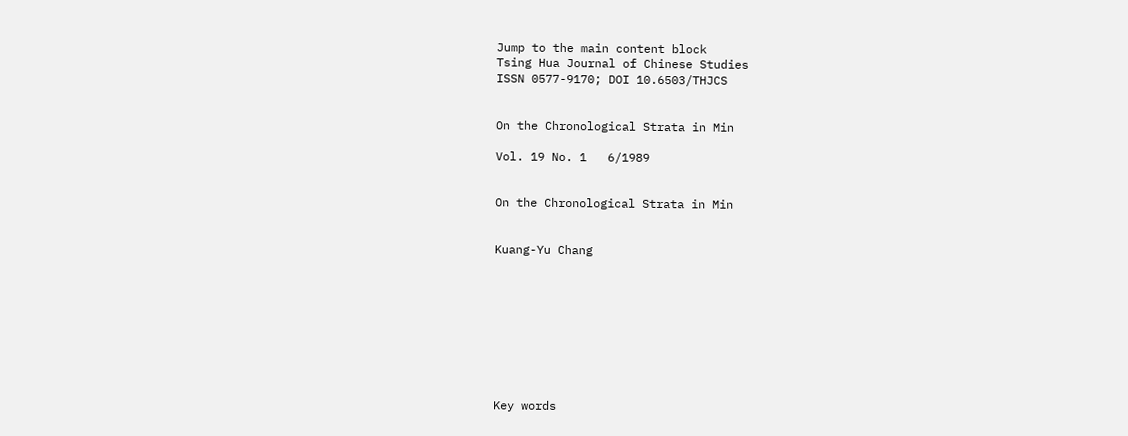Jump to the main content block
Tsing Hua Journal of Chinese Studies
ISSN 0577-9170; DOI 10.6503/THJCS


On the Chronological Strata in Min

Vol. 19 No. 1   6/1989


On the Chronological Strata in Min


Kuang-Yu Chang









Key words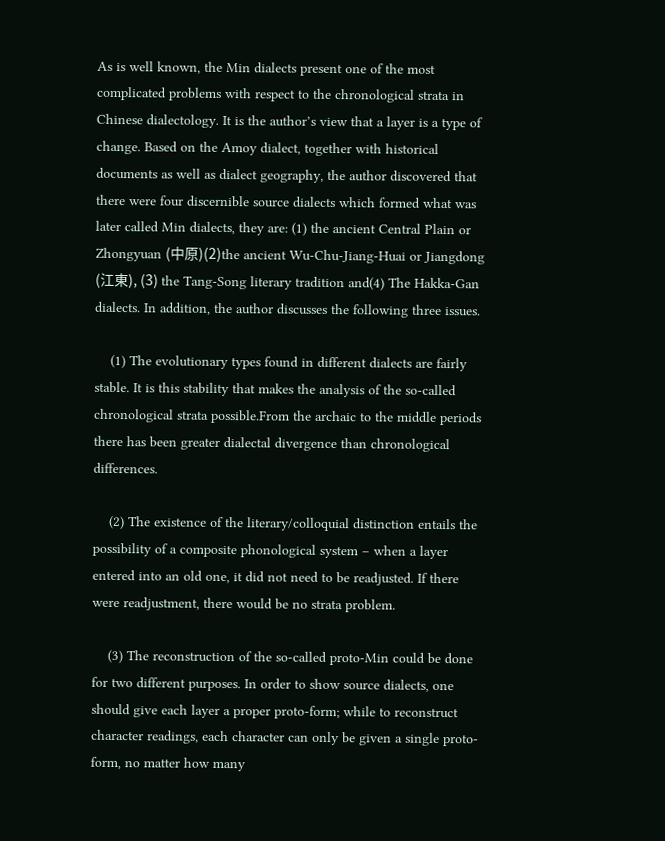As is well known, the Min dialects present one of the most complicated problems with respect to the chronological strata in Chinese dialectology. It is the author’s view that a layer is a type of change. Based on the Amoy dialect, together with historical documents as well as dialect geography, the author discovered that there were four discernible source dialects which formed what was later called Min dialects, they are: (1) the ancient Central Plain or Zhongyuan (中原)(2)the ancient Wu-Chu-Jiang-Huai or Jiangdong (江東), (3) the Tang-Song literary tradition and(4) The Hakka-Gan dialects. In addition, the author discusses the following three issues.

    (1) The evolutionary types found in different dialects are fairly stable. It is this stability that makes the analysis of the so-called chronological strata possible.From the archaic to the middle periods there has been greater dialectal divergence than chronological differences.

    (2) The existence of the literary/colloquial distinction entails the possibility of a composite phonological system – when a layer entered into an old one, it did not need to be readjusted. If there were readjustment, there would be no strata problem.

    (3) The reconstruction of the so-called proto-Min could be done for two different purposes. In order to show source dialects, one should give each layer a proper proto-form; while to reconstruct character readings, each character can only be given a single proto-form, no matter how many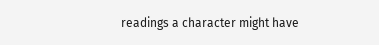readings a character might have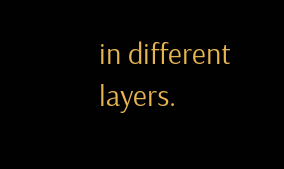in different layers.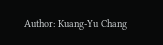Author: Kuang-Yu Chang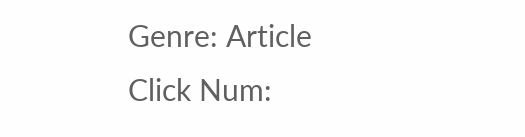Genre: Article
Click Num: